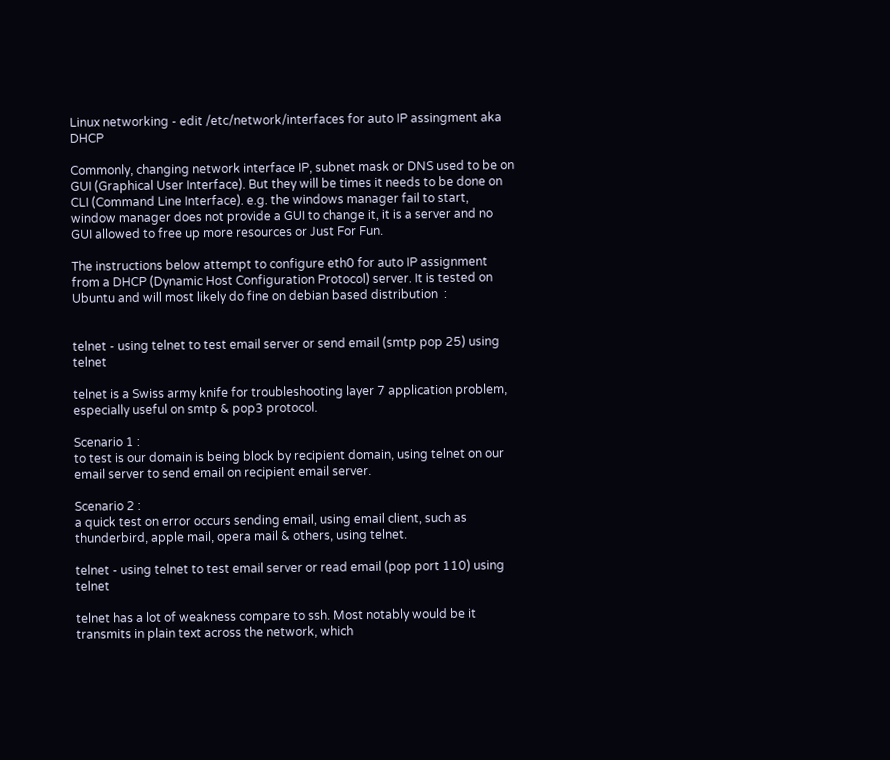Linux networking - edit /etc/network/interfaces for auto IP assingment aka DHCP

Commonly, changing network interface IP, subnet mask or DNS used to be on GUI (Graphical User Interface). But they will be times it needs to be done on CLI (Command Line Interface). e.g. the windows manager fail to start, window manager does not provide a GUI to change it, it is a server and no GUI allowed to free up more resources or Just For Fun.

The instructions below attempt to configure eth0 for auto IP assignment from a DHCP (Dynamic Host Configuration Protocol) server. It is tested on Ubuntu and will most likely do fine on debian based distribution  :


telnet - using telnet to test email server or send email (smtp pop 25) using telnet

telnet is a Swiss army knife for troubleshooting layer 7 application problem, especially useful on smtp & pop3 protocol.

Scenario 1 :
to test is our domain is being block by recipient domain, using telnet on our email server to send email on recipient email server.

Scenario 2 :
a quick test on error occurs sending email, using email client, such as thunderbird, apple mail, opera mail & others, using telnet.

telnet - using telnet to test email server or read email (pop port 110) using telnet

telnet has a lot of weakness compare to ssh. Most notably would be it transmits in plain text across the network, which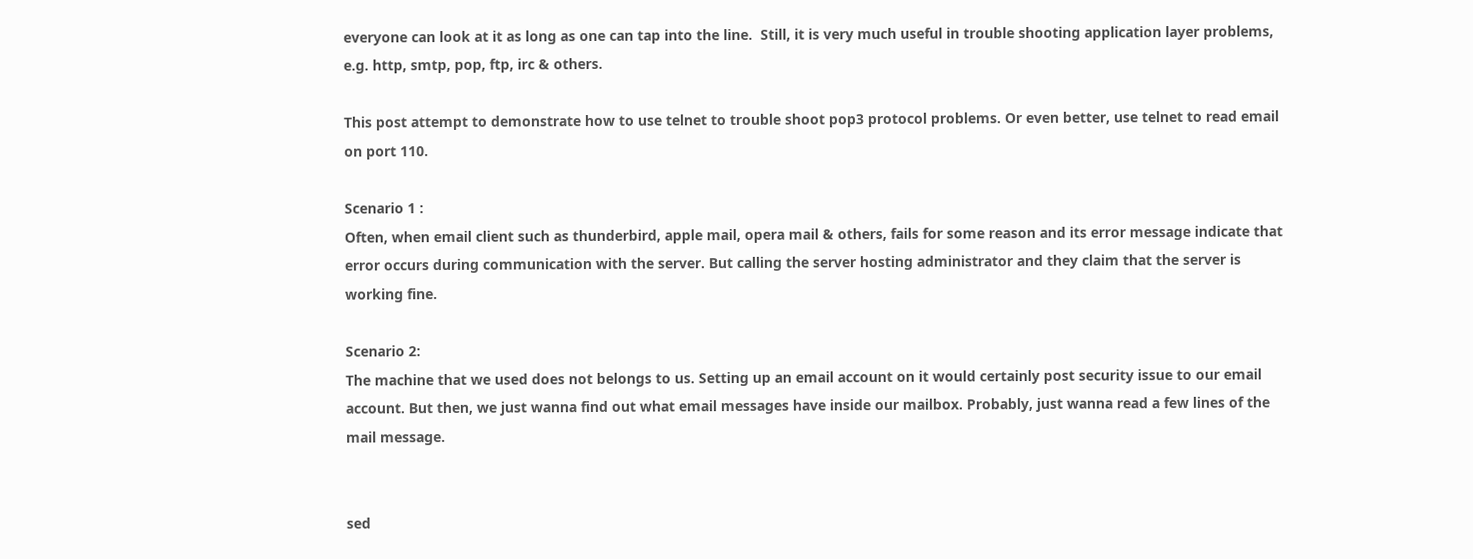everyone can look at it as long as one can tap into the line.  Still, it is very much useful in trouble shooting application layer problems, e.g. http, smtp, pop, ftp, irc & others.

This post attempt to demonstrate how to use telnet to trouble shoot pop3 protocol problems. Or even better, use telnet to read email on port 110.

Scenario 1 :
Often, when email client such as thunderbird, apple mail, opera mail & others, fails for some reason and its error message indicate that error occurs during communication with the server. But calling the server hosting administrator and they claim that the server is working fine.

Scenario 2:
The machine that we used does not belongs to us. Setting up an email account on it would certainly post security issue to our email account. But then, we just wanna find out what email messages have inside our mailbox. Probably, just wanna read a few lines of the mail message.


sed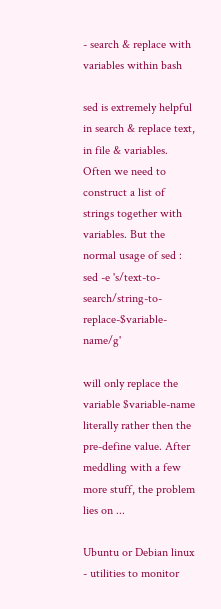- search & replace with variables within bash

sed is extremely helpful in search & replace text, in file & variables. Often we need to construct a list of strings together with variables. But the normal usage of sed :
sed -e 's/text-to-search/string-to-replace-$variable-name/g'

will only replace the variable $variable-name literally rather then the pre-define value. After meddling with a few more stuff, the problem lies on ...

Ubuntu or Debian linux - utilities to monitor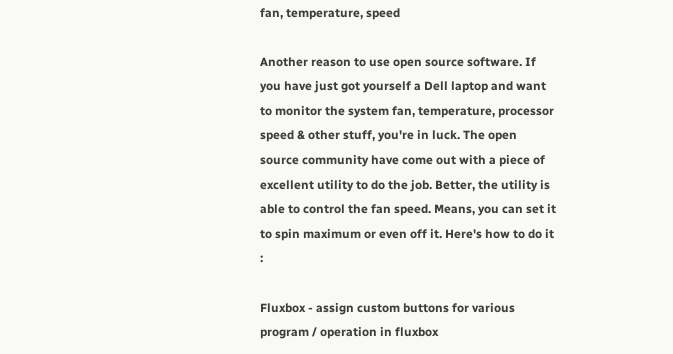fan, temperature, speed

Another reason to use open source software. If you have just got yourself a Dell laptop and want to monitor the system fan, temperature, processor speed & other stuff, you're in luck. The open source community have come out with a piece of excellent utility to do the job. Better, the utility is able to control the fan speed. Means, you can set it to spin maximum or even off it. Here's how to do it :

Fluxbox - assign custom buttons for various program / operation in fluxbox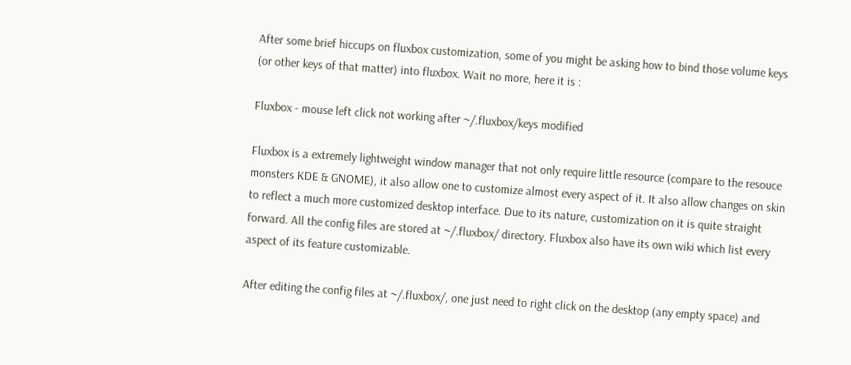After some brief hiccups on fluxbox customization, some of you might be asking how to bind those volume keys (or other keys of that matter) into fluxbox. Wait no more, here it is :

Fluxbox - mouse left click not working after ~/.fluxbox/keys modified

Fluxbox is a extremely lightweight window manager that not only require little resource (compare to the resouce monsters KDE & GNOME), it also allow one to customize almost every aspect of it. It also allow changes on skin to reflect a much more customized desktop interface. Due to its nature, customization on it is quite straight forward. All the config files are stored at ~/.fluxbox/ directory. Fluxbox also have its own wiki which list every aspect of its feature customizable.

After editing the config files at ~/.fluxbox/, one just need to right click on the desktop (any empty space) and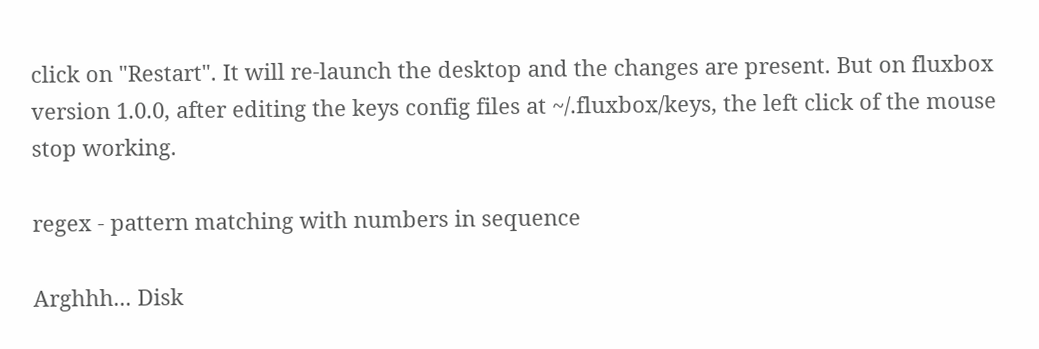click on "Restart". It will re-launch the desktop and the changes are present. But on fluxbox version 1.0.0, after editing the keys config files at ~/.fluxbox/keys, the left click of the mouse stop working.

regex - pattern matching with numbers in sequence

Arghhh... Disk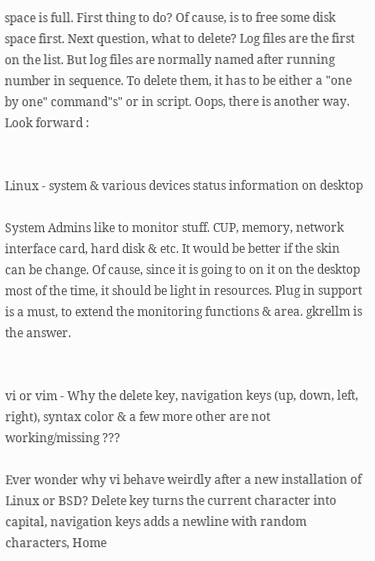space is full. First thing to do? Of cause, is to free some disk space first. Next question, what to delete? Log files are the first on the list. But log files are normally named after running number in sequence. To delete them, it has to be either a "one by one" command"s" or in script. Oops, there is another way. Look forward :


Linux - system & various devices status information on desktop

System Admins like to monitor stuff. CUP, memory, network interface card, hard disk & etc. It would be better if the skin can be change. Of cause, since it is going to on it on the desktop most of the time, it should be light in resources. Plug in support is a must, to extend the monitoring functions & area. gkrellm is the answer.


vi or vim - Why the delete key, navigation keys (up, down, left, right), syntax color & a few more other are not working/missing ???

Ever wonder why vi behave weirdly after a new installation of Linux or BSD? Delete key turns the current character into capital, navigation keys adds a newline with random characters, Home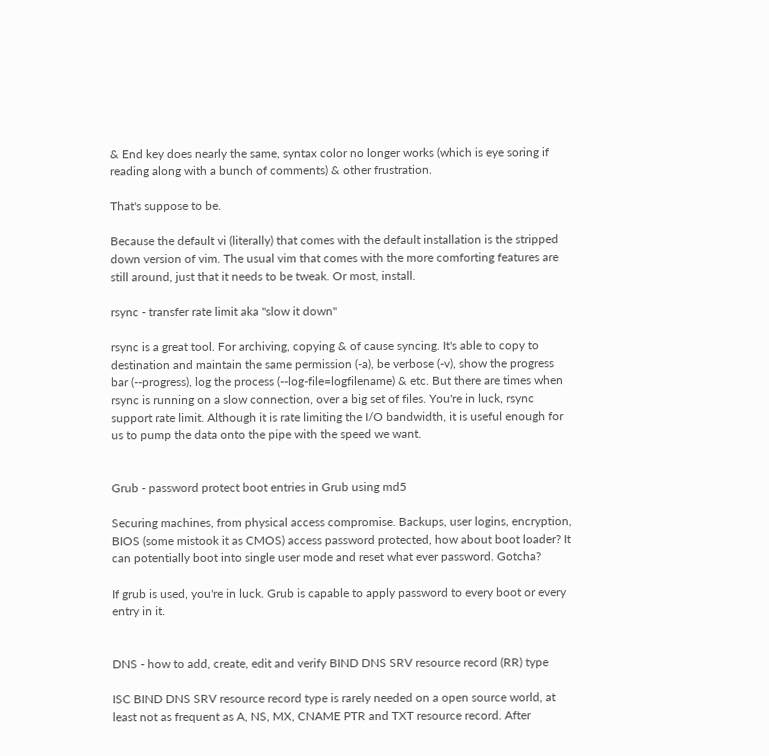& End key does nearly the same, syntax color no longer works (which is eye soring if reading along with a bunch of comments) & other frustration.

That's suppose to be.

Because the default vi (literally) that comes with the default installation is the stripped down version of vim. The usual vim that comes with the more comforting features are still around, just that it needs to be tweak. Or most, install.

rsync - transfer rate limit aka "slow it down"

rsync is a great tool. For archiving, copying & of cause syncing. It's able to copy to destination and maintain the same permission (-a), be verbose (-v), show the progress bar (--progress), log the process (--log-file=logfilename) & etc. But there are times when rsync is running on a slow connection, over a big set of files. You're in luck, rsync support rate limit. Although it is rate limiting the I/O bandwidth, it is useful enough for us to pump the data onto the pipe with the speed we want.


Grub - password protect boot entries in Grub using md5

Securing machines, from physical access compromise. Backups, user logins, encryption, BIOS (some mistook it as CMOS) access password protected, how about boot loader? It can potentially boot into single user mode and reset what ever password. Gotcha?

If grub is used, you're in luck. Grub is capable to apply password to every boot or every entry in it.


DNS - how to add, create, edit and verify BIND DNS SRV resource record (RR) type

ISC BIND DNS SRV resource record type is rarely needed on a open source world, at least not as frequent as A, NS, MX, CNAME PTR and TXT resource record. After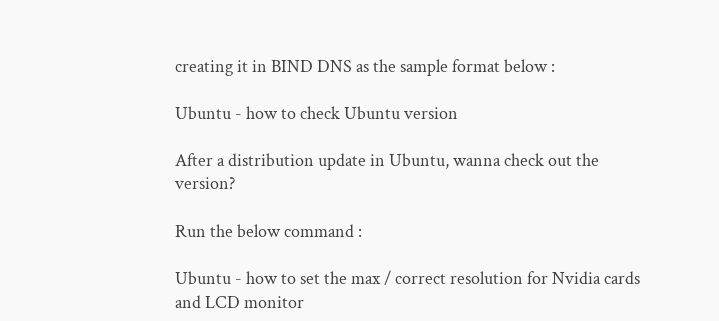creating it in BIND DNS as the sample format below :

Ubuntu - how to check Ubuntu version

After a distribution update in Ubuntu, wanna check out the version?

Run the below command :

Ubuntu - how to set the max / correct resolution for Nvidia cards and LCD monitor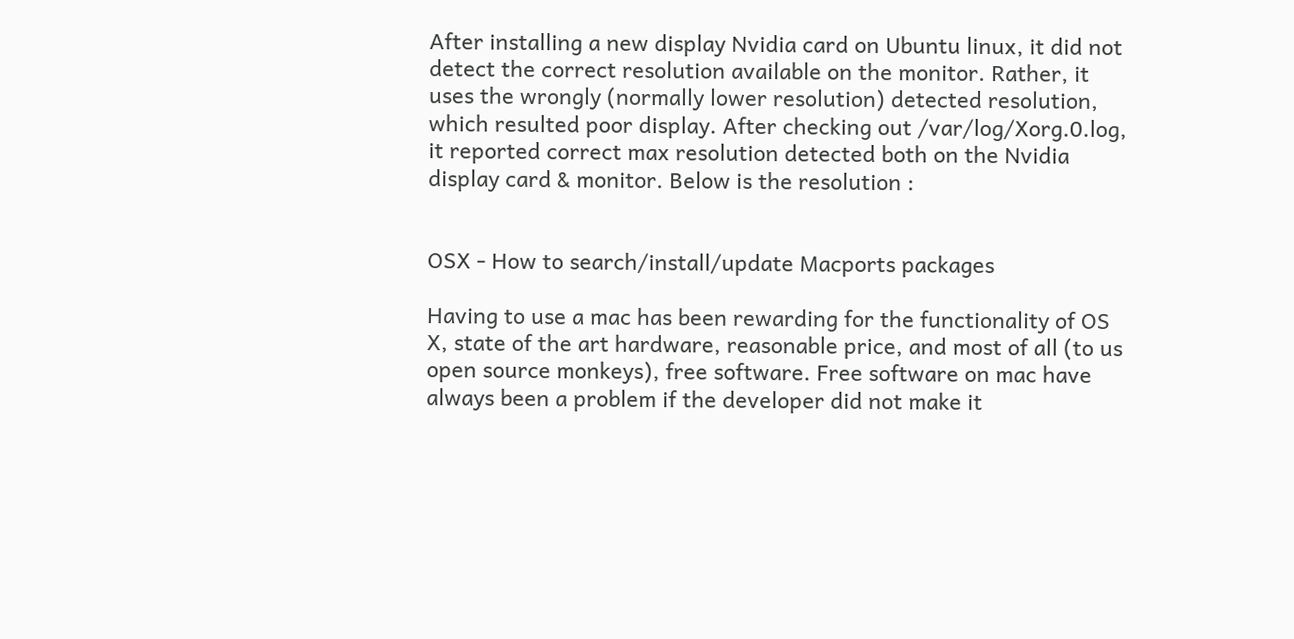After installing a new display Nvidia card on Ubuntu linux, it did not detect the correct resolution available on the monitor. Rather, it uses the wrongly (normally lower resolution) detected resolution, which resulted poor display. After checking out /var/log/Xorg.0.log, it reported correct max resolution detected both on the Nvidia display card & monitor. Below is the resolution :


OSX - How to search/install/update Macports packages

Having to use a mac has been rewarding for the functionality of OS X, state of the art hardware, reasonable price, and most of all (to us open source monkeys), free software. Free software on mac have always been a problem if the developer did not make it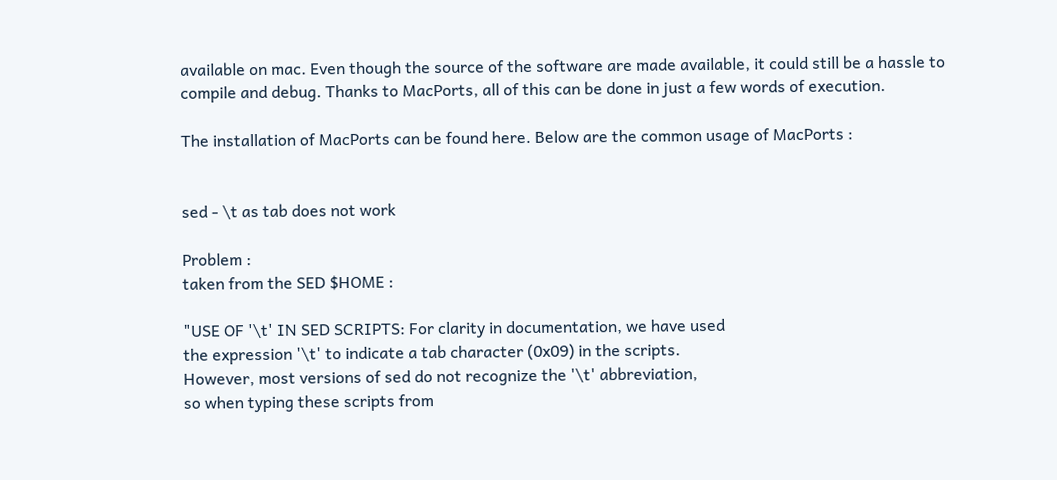available on mac. Even though the source of the software are made available, it could still be a hassle to compile and debug. Thanks to MacPorts, all of this can be done in just a few words of execution.

The installation of MacPorts can be found here. Below are the common usage of MacPorts :


sed - \t as tab does not work

Problem :
taken from the SED $HOME :

"USE OF '\t' IN SED SCRIPTS: For clarity in documentation, we have used
the expression '\t' to indicate a tab character (0x09) in the scripts.
However, most versions of sed do not recognize the '\t' abbreviation,
so when typing these scripts from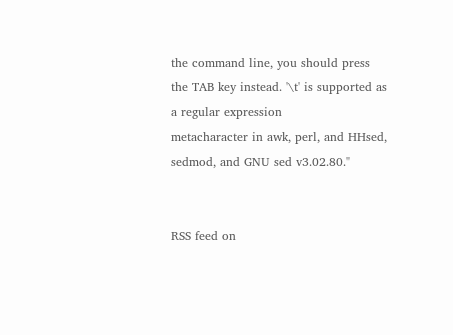the command line, you should press
the TAB key instead. '\t' is supported as a regular expression
metacharacter in awk, perl, and HHsed, sedmod, and GNU sed v3.02.80."


RSS feed on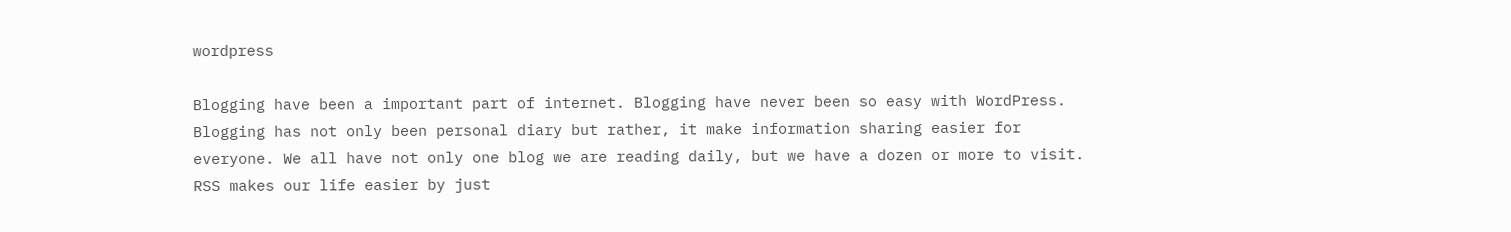wordpress

Blogging have been a important part of internet. Blogging have never been so easy with WordPress. Blogging has not only been personal diary but rather, it make information sharing easier for everyone. We all have not only one blog we are reading daily, but we have a dozen or more to visit. RSS makes our life easier by just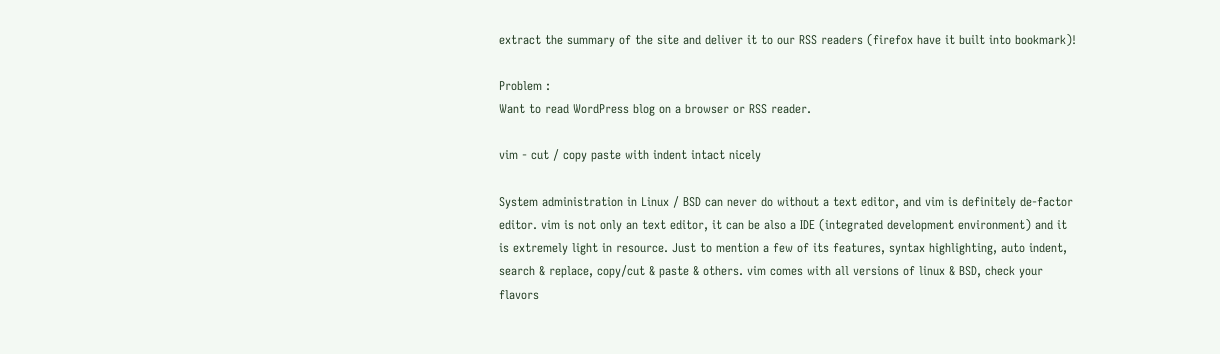extract the summary of the site and deliver it to our RSS readers (firefox have it built into bookmark)!

Problem :
Want to read WordPress blog on a browser or RSS reader.

vim - cut / copy paste with indent intact nicely

System administration in Linux / BSD can never do without a text editor, and vim is definitely de-factor editor. vim is not only an text editor, it can be also a IDE (integrated development environment) and it is extremely light in resource. Just to mention a few of its features, syntax highlighting, auto indent, search & replace, copy/cut & paste & others. vim comes with all versions of linux & BSD, check your flavors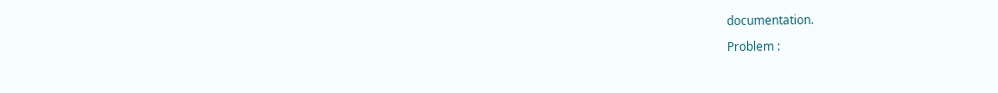documentation.

Problem :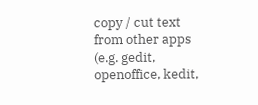copy / cut text from other apps (e.g. gedit, openoffice, kedit,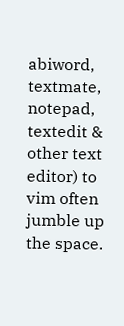abiword, textmate, notepad, textedit & other text editor) to vim often jumble up the space.